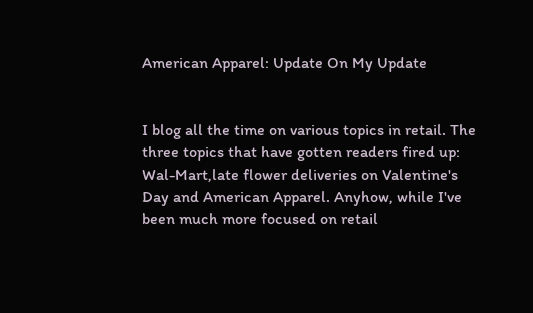American Apparel: Update On My Update


I blog all the time on various topics in retail. The three topics that have gotten readers fired up: Wal-Mart,late flower deliveries on Valentine's Day and American Apparel. Anyhow, while I've been much more focused on retail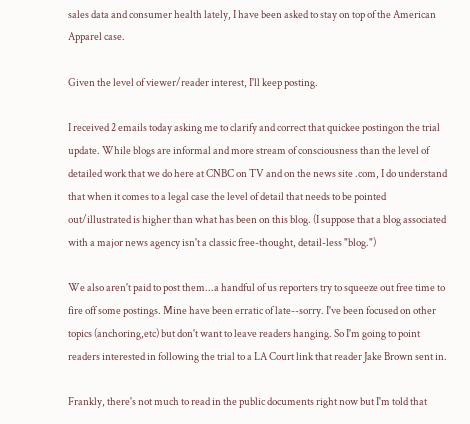sales data and consumer health lately, I have been asked to stay on top of the American Apparel case.

Given the level of viewer/reader interest, I'll keep posting.

I received 2 emails today asking me to clarify and correct that quickee postingon the trial update. While blogs are informal and more stream of consciousness than the level of detailed work that we do here at CNBC on TV and on the news site .com, I do understand that when it comes to a legal case the level of detail that needs to be pointed out/illustrated is higher than what has been on this blog. (I suppose that a blog associated with a major news agency isn't a classic free-thought, detail-less "blog.")

We also aren't paid to post them...a handful of us reporters try to squeeze out free time to fire off some postings. Mine have been erratic of late--sorry. I've been focused on other topics (anchoring,etc) but don't want to leave readers hanging. So I'm going to point readers interested in following the trial to a LA Court link that reader Jake Brown sent in.

Frankly, there's not much to read in the public documents right now but I'm told that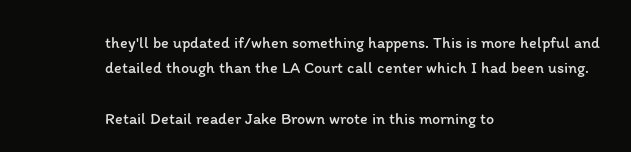they'll be updated if/when something happens. This is more helpful and detailed though than the LA Court call center which I had been using.

Retail Detail reader Jake Brown wrote in this morning to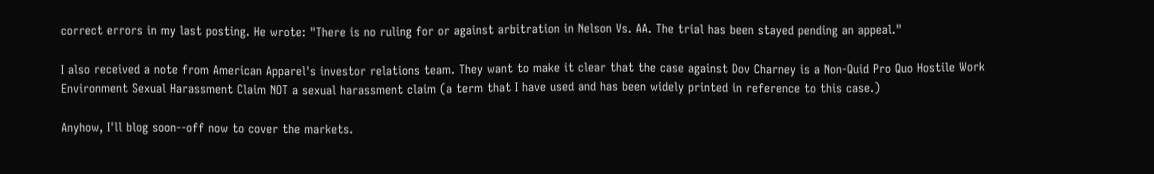correct errors in my last posting. He wrote: "There is no ruling for or against arbitration in Nelson Vs. AA. The trial has been stayed pending an appeal."

I also received a note from American Apparel's investor relations team. They want to make it clear that the case against Dov Charney is a Non-Quid Pro Quo Hostile Work Environment Sexual Harassment Claim NOT a sexual harassment claim (a term that I have used and has been widely printed in reference to this case.)

Anyhow, I'll blog soon--off now to cover the markets.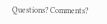Questions? Comments?